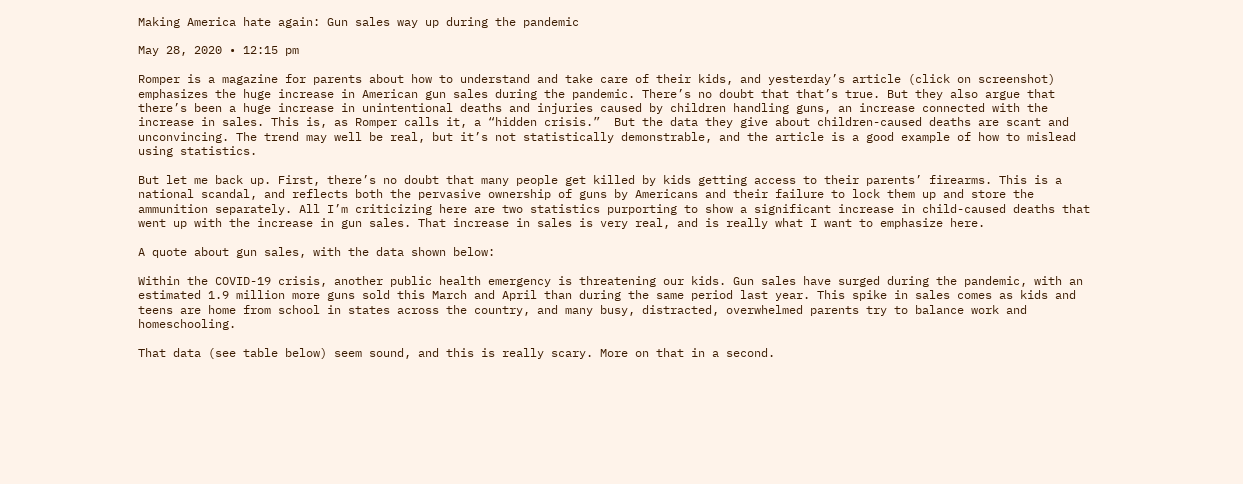Making America hate again: Gun sales way up during the pandemic

May 28, 2020 • 12:15 pm

Romper is a magazine for parents about how to understand and take care of their kids, and yesterday’s article (click on screenshot) emphasizes the huge increase in American gun sales during the pandemic. There’s no doubt that that’s true. But they also argue that there’s been a huge increase in unintentional deaths and injuries caused by children handling guns, an increase connected with the increase in sales. This is, as Romper calls it, a “hidden crisis.”  But the data they give about children-caused deaths are scant and unconvincing. The trend may well be real, but it’s not statistically demonstrable, and the article is a good example of how to mislead using statistics.

But let me back up. First, there’s no doubt that many people get killed by kids getting access to their parents’ firearms. This is a national scandal, and reflects both the pervasive ownership of guns by Americans and their failure to lock them up and store the ammunition separately. All I’m criticizing here are two statistics purporting to show a significant increase in child-caused deaths that went up with the increase in gun sales. That increase in sales is very real, and is really what I want to emphasize here.

A quote about gun sales, with the data shown below:

Within the COVID-19 crisis, another public health emergency is threatening our kids. Gun sales have surged during the pandemic, with an estimated 1.9 million more guns sold this March and April than during the same period last year. This spike in sales comes as kids and teens are home from school in states across the country, and many busy, distracted, overwhelmed parents try to balance work and homeschooling.

That data (see table below) seem sound, and this is really scary. More on that in a second.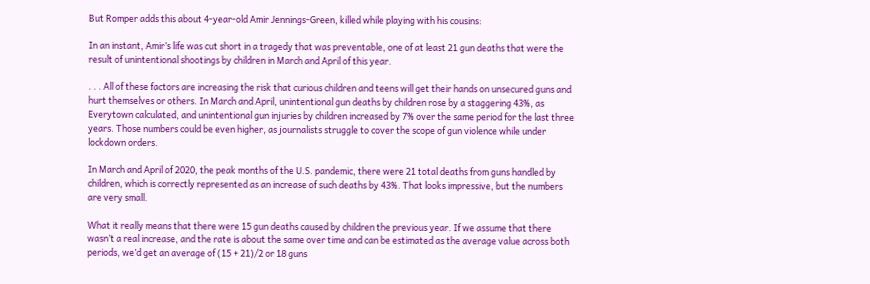But Romper adds this about 4-year-old Amir Jennings-Green, killed while playing with his cousins:

In an instant, Amir’s life was cut short in a tragedy that was preventable, one of at least 21 gun deaths that were the result of unintentional shootings by children in March and April of this year.

. . . All of these factors are increasing the risk that curious children and teens will get their hands on unsecured guns and hurt themselves or others. In March and April, unintentional gun deaths by children rose by a staggering 43%, as Everytown calculated, and unintentional gun injuries by children increased by 7% over the same period for the last three years. Those numbers could be even higher, as journalists struggle to cover the scope of gun violence while under lockdown orders.

In March and April of 2020, the peak months of the U.S. pandemic, there were 21 total deaths from guns handled by children, which is correctly represented as an increase of such deaths by 43%. That looks impressive, but the numbers are very small.

What it really means that there were 15 gun deaths caused by children the previous year. If we assume that there wasn’t a real increase, and the rate is about the same over time and can be estimated as the average value across both periods, we’d get an average of (15 + 21)/2 or 18 guns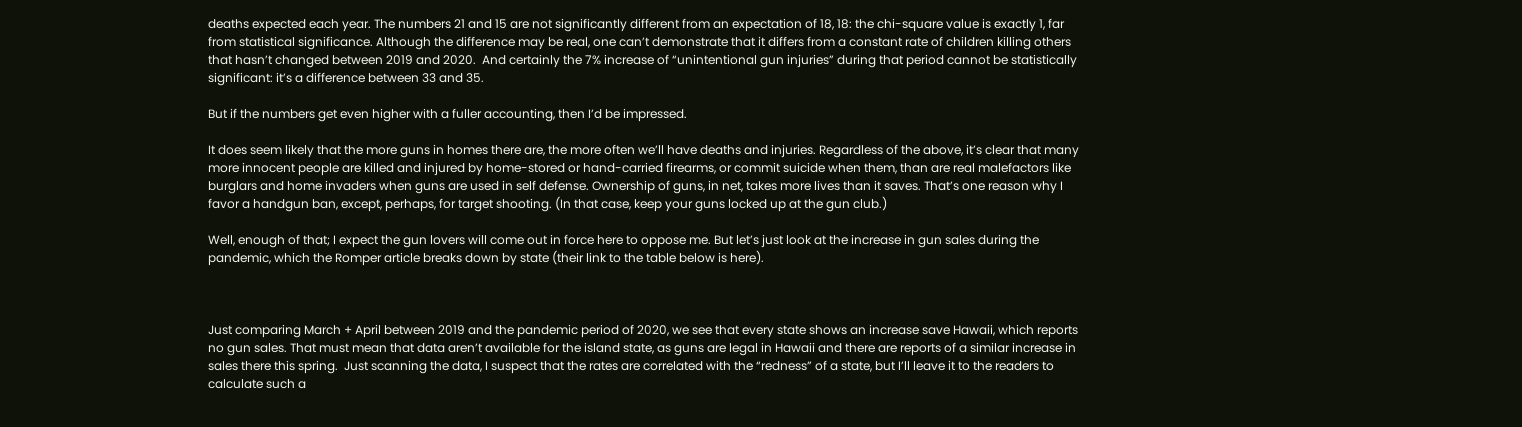deaths expected each year. The numbers 21 and 15 are not significantly different from an expectation of 18, 18: the chi-square value is exactly 1, far from statistical significance. Although the difference may be real, one can’t demonstrate that it differs from a constant rate of children killing others that hasn’t changed between 2019 and 2020.  And certainly the 7% increase of “unintentional gun injuries” during that period cannot be statistically significant: it’s a difference between 33 and 35.

But if the numbers get even higher with a fuller accounting, then I’d be impressed.

It does seem likely that the more guns in homes there are, the more often we’ll have deaths and injuries. Regardless of the above, it’s clear that many more innocent people are killed and injured by home-stored or hand-carried firearms, or commit suicide when them, than are real malefactors like burglars and home invaders when guns are used in self defense. Ownership of guns, in net, takes more lives than it saves. That’s one reason why I favor a handgun ban, except, perhaps, for target shooting. (In that case, keep your guns locked up at the gun club.)

Well, enough of that; I expect the gun lovers will come out in force here to oppose me. But let’s just look at the increase in gun sales during the pandemic, which the Romper article breaks down by state (their link to the table below is here).



Just comparing March + April between 2019 and the pandemic period of 2020, we see that every state shows an increase save Hawaii, which reports no gun sales. That must mean that data aren’t available for the island state, as guns are legal in Hawaii and there are reports of a similar increase in sales there this spring.  Just scanning the data, I suspect that the rates are correlated with the “redness” of a state, but I’ll leave it to the readers to calculate such a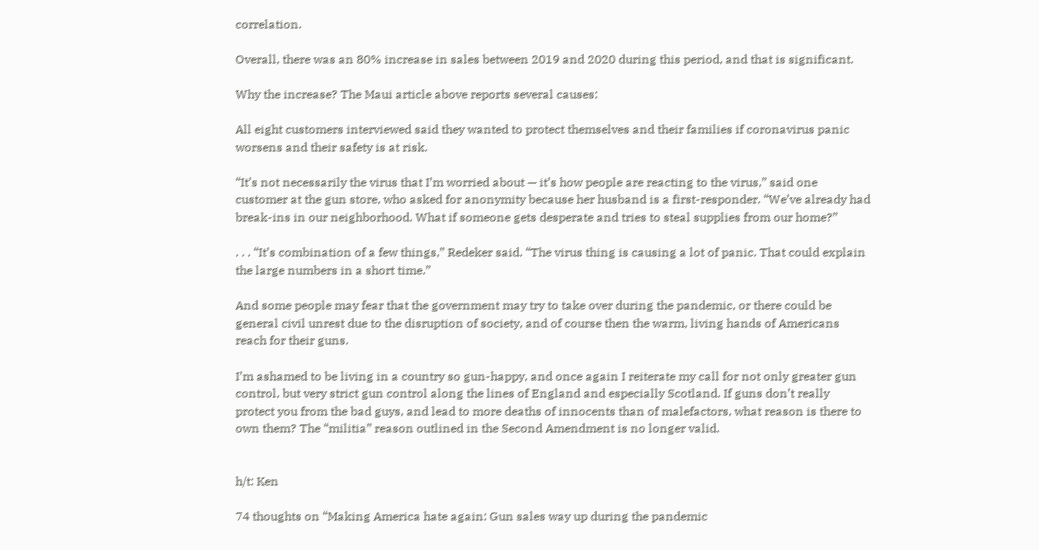correlation.

Overall, there was an 80% increase in sales between 2019 and 2020 during this period, and that is significant.

Why the increase? The Maui article above reports several causes:

All eight customers interviewed said they wanted to protect themselves and their families if coronavirus panic worsens and their safety is at risk.

“It’s not necessarily the virus that I’m worried about — it’s how people are reacting to the virus,” said one customer at the gun store, who asked for anonymity because her husband is a first-responder. “We’ve already had break-ins in our neighborhood. What if someone gets desperate and tries to steal supplies from our home?”

. . . “It’s combination of a few things,” Redeker said. “The virus thing is causing a lot of panic. That could explain the large numbers in a short time.”

And some people may fear that the government may try to take over during the pandemic, or there could be general civil unrest due to the disruption of society, and of course then the warm, living hands of Americans reach for their guns.

I’m ashamed to be living in a country so gun-happy, and once again I reiterate my call for not only greater gun control, but very strict gun control along the lines of England and especially Scotland. If guns don’t really protect you from the bad guys, and lead to more deaths of innocents than of malefactors, what reason is there to own them? The “militia” reason outlined in the Second Amendment is no longer valid.


h/t: Ken

74 thoughts on “Making America hate again: Gun sales way up during the pandemic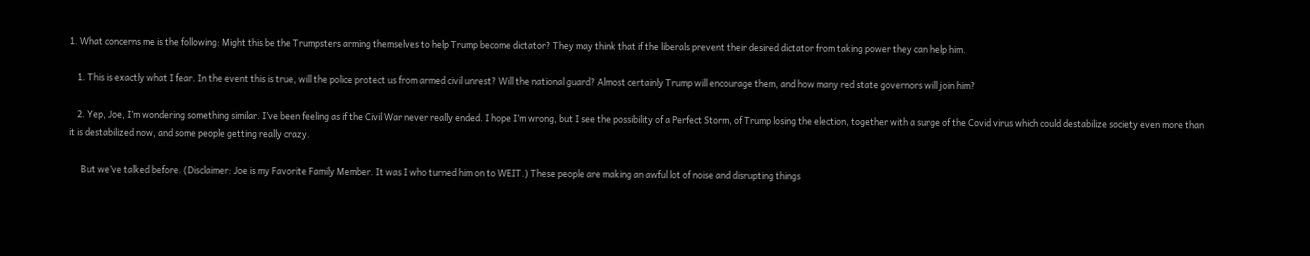1. What concerns me is the following: Might this be the Trumpsters arming themselves to help Trump become dictator? They may think that if the liberals prevent their desired dictator from taking power they can help him.

    1. This is exactly what I fear. In the event this is true, will the police protect us from armed civil unrest? Will the national guard? Almost certainly Trump will encourage them, and how many red state governors will join him?

    2. Yep, Joe, I’m wondering something similar. I’ve been feeling as if the Civil War never really ended. I hope I’m wrong, but I see the possibility of a Perfect Storm, of Trump losing the election, together with a surge of the Covid virus which could destabilize society even more than it is destabilized now, and some people getting really crazy.

      But we’ve talked before. (Disclaimer: Joe is my Favorite Family Member. It was I who turned him on to WEIT.) These people are making an awful lot of noise and disrupting things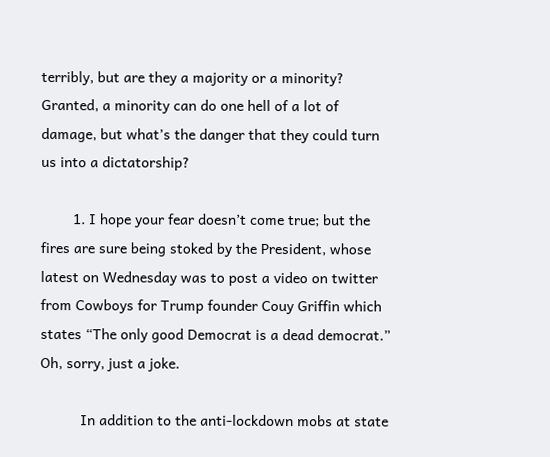terribly, but are they a majority or a minority? Granted, a minority can do one hell of a lot of damage, but what’s the danger that they could turn us into a dictatorship?

        1. I hope your fear doesn’t come true; but the fires are sure being stoked by the President, whose latest on Wednesday was to post a video on twitter from Cowboys for Trump founder Couy Griffin which states “The only good Democrat is a dead democrat.” Oh, sorry, just a joke.

          In addition to the anti-lockdown mobs at state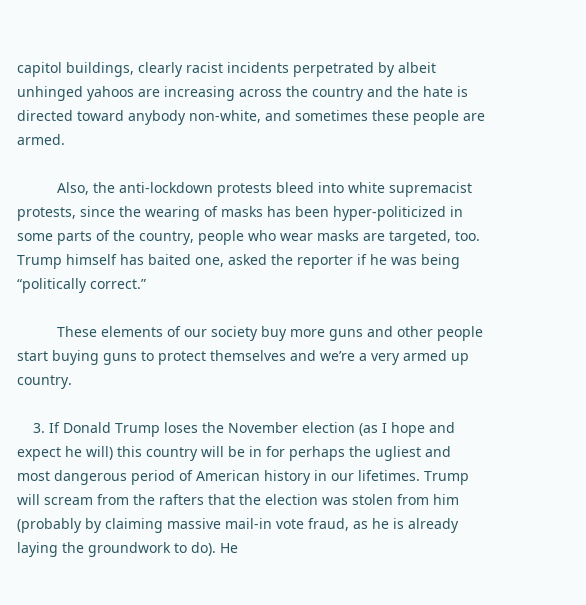capitol buildings, clearly racist incidents perpetrated by albeit unhinged yahoos are increasing across the country and the hate is directed toward anybody non-white, and sometimes these people are armed.

          Also, the anti-lockdown protests bleed into white supremacist protests, since the wearing of masks has been hyper-politicized in some parts of the country, people who wear masks are targeted, too. Trump himself has baited one, asked the reporter if he was being “politically correct.”

          These elements of our society buy more guns and other people start buying guns to protect themselves and we’re a very armed up country.

    3. If Donald Trump loses the November election (as I hope and expect he will) this country will be in for perhaps the ugliest and most dangerous period of American history in our lifetimes. Trump will scream from the rafters that the election was stolen from him (probably by claiming massive mail-in vote fraud, as he is already laying the groundwork to do). He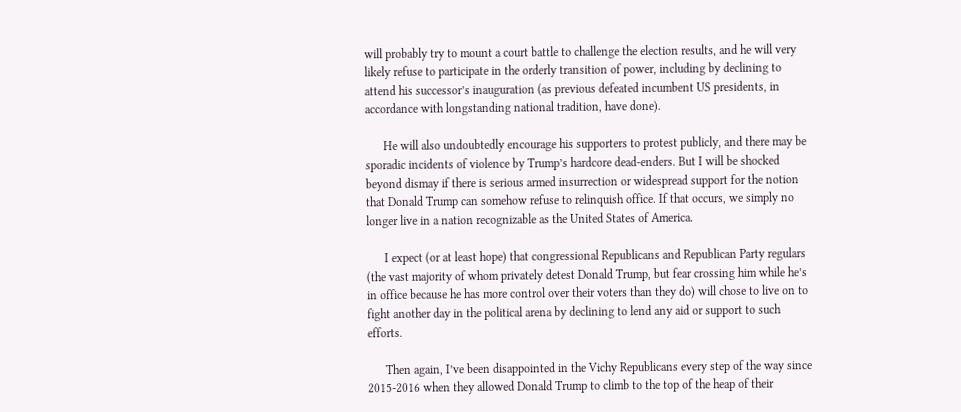will probably try to mount a court battle to challenge the election results, and he will very likely refuse to participate in the orderly transition of power, including by declining to attend his successor’s inauguration (as previous defeated incumbent US presidents, in accordance with longstanding national tradition, have done).

      He will also undoubtedly encourage his supporters to protest publicly, and there may be sporadic incidents of violence by Trump’s hardcore dead-enders. But I will be shocked beyond dismay if there is serious armed insurrection or widespread support for the notion that Donald Trump can somehow refuse to relinquish office. If that occurs, we simply no longer live in a nation recognizable as the United States of America.

      I expect (or at least hope) that congressional Republicans and Republican Party regulars (the vast majority of whom privately detest Donald Trump, but fear crossing him while he’s in office because he has more control over their voters than they do) will chose to live on to fight another day in the political arena by declining to lend any aid or support to such efforts.

      Then again, I’ve been disappointed in the Vichy Republicans every step of the way since 2015-2016 when they allowed Donald Trump to climb to the top of the heap of their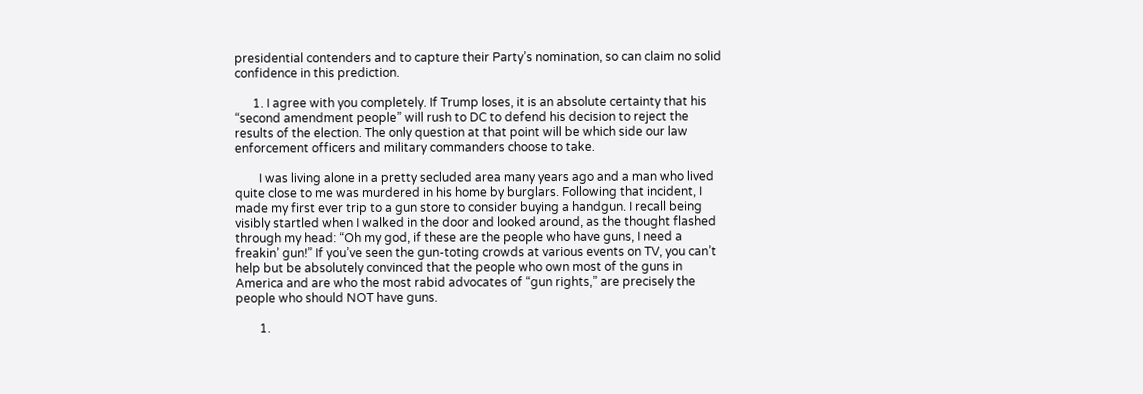presidential contenders and to capture their Party’s nomination, so can claim no solid confidence in this prediction.

      1. I agree with you completely. If Trump loses, it is an absolute certainty that his “second amendment people” will rush to DC to defend his decision to reject the results of the election. The only question at that point will be which side our law enforcement officers and military commanders choose to take.

        I was living alone in a pretty secluded area many years ago and a man who lived quite close to me was murdered in his home by burglars. Following that incident, I made my first ever trip to a gun store to consider buying a handgun. I recall being visibly startled when I walked in the door and looked around, as the thought flashed through my head: “Oh my god, if these are the people who have guns, I need a freakin’ gun!” If you’ve seen the gun-toting crowds at various events on TV, you can’t help but be absolutely convinced that the people who own most of the guns in America and are who the most rabid advocates of “gun rights,” are precisely the people who should NOT have guns.

        1.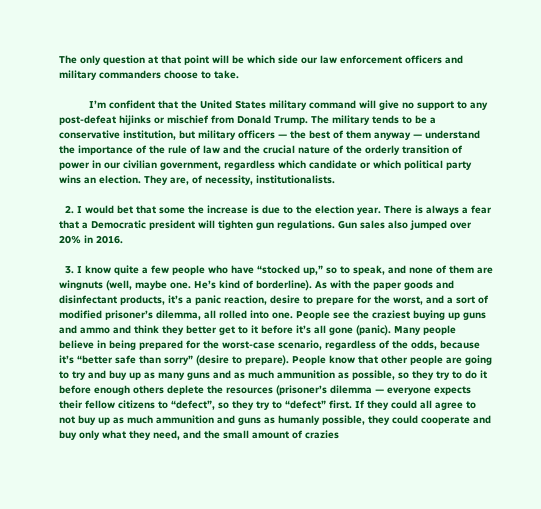The only question at that point will be which side our law enforcement officers and military commanders choose to take.

          I’m confident that the United States military command will give no support to any post-defeat hijinks or mischief from Donald Trump. The military tends to be a conservative institution, but military officers — the best of them anyway — understand the importance of the rule of law and the crucial nature of the orderly transition of power in our civilian government, regardless which candidate or which political party wins an election. They are, of necessity, institutionalists.

  2. I would bet that some the increase is due to the election year. There is always a fear that a Democratic president will tighten gun regulations. Gun sales also jumped over 20% in 2016.

  3. I know quite a few people who have “stocked up,” so to speak, and none of them are wingnuts (well, maybe one. He’s kind of borderline). As with the paper goods and disinfectant products, it’s a panic reaction, desire to prepare for the worst, and a sort of modified prisoner’s dilemma, all rolled into one. People see the craziest buying up guns and ammo and think they better get to it before it’s all gone (panic). Many people believe in being prepared for the worst-case scenario, regardless of the odds, because it’s “better safe than sorry” (desire to prepare). People know that other people are going to try and buy up as many guns and as much ammunition as possible, so they try to do it before enough others deplete the resources (prisoner’s dilemma — everyone expects their fellow citizens to “defect”, so they try to “defect” first. If they could all agree to not buy up as much ammunition and guns as humanly possible, they could cooperate and buy only what they need, and the small amount of crazies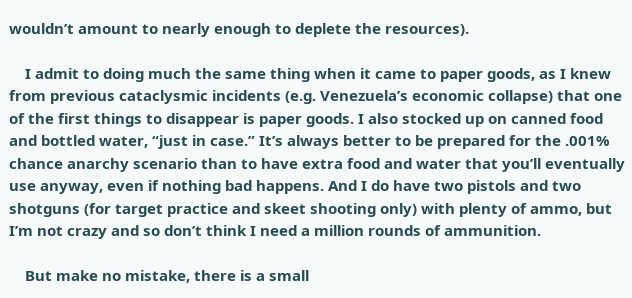wouldn’t amount to nearly enough to deplete the resources).

    I admit to doing much the same thing when it came to paper goods, as I knew from previous cataclysmic incidents (e.g. Venezuela’s economic collapse) that one of the first things to disappear is paper goods. I also stocked up on canned food and bottled water, “just in case.” It’s always better to be prepared for the .001% chance anarchy scenario than to have extra food and water that you’ll eventually use anyway, even if nothing bad happens. And I do have two pistols and two shotguns (for target practice and skeet shooting only) with plenty of ammo, but I’m not crazy and so don’t think I need a million rounds of ammunition.

    But make no mistake, there is a small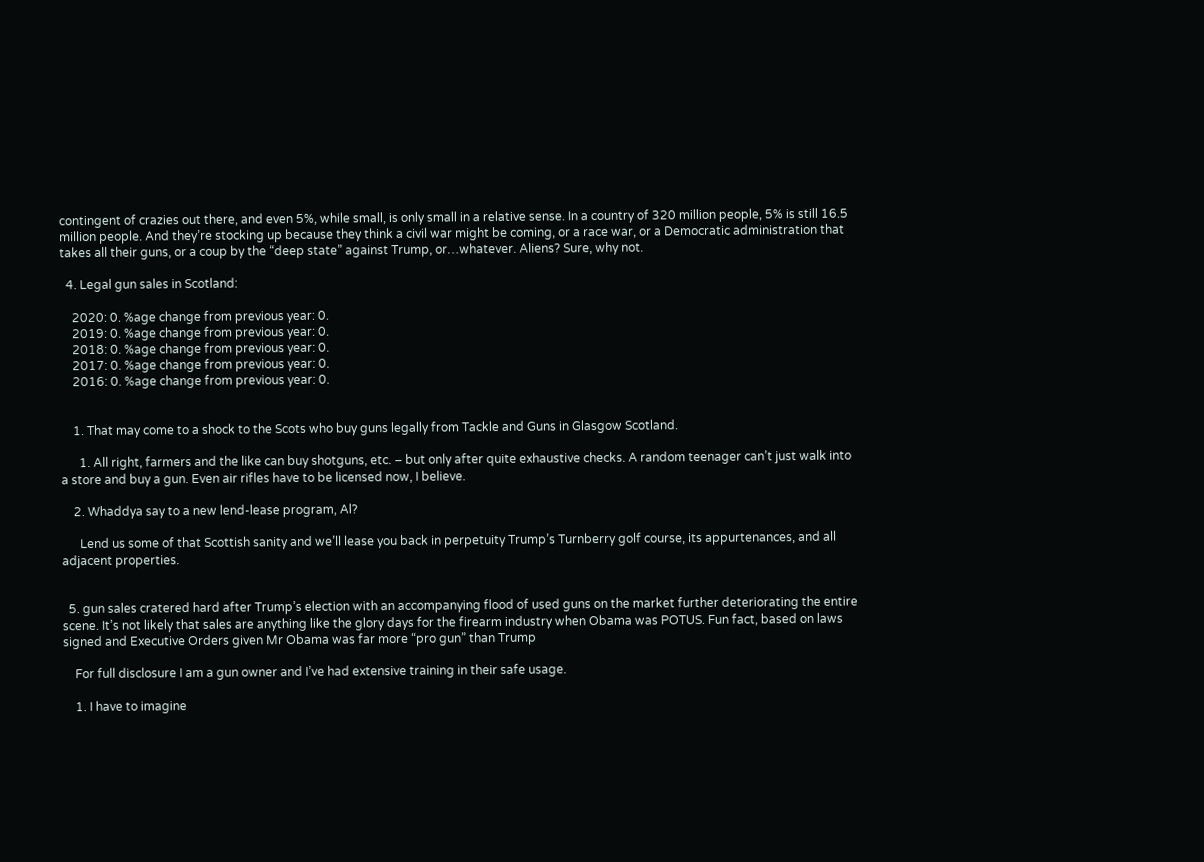contingent of crazies out there, and even 5%, while small, is only small in a relative sense. In a country of 320 million people, 5% is still 16.5 million people. And they’re stocking up because they think a civil war might be coming, or a race war, or a Democratic administration that takes all their guns, or a coup by the “deep state” against Trump, or…whatever. Aliens? Sure, why not.

  4. Legal gun sales in Scotland:

    2020: 0. %age change from previous year: 0.
    2019: 0. %age change from previous year: 0.
    2018: 0. %age change from previous year: 0.
    2017: 0. %age change from previous year: 0.
    2016: 0. %age change from previous year: 0.


    1. That may come to a shock to the Scots who buy guns legally from Tackle and Guns in Glasgow Scotland.

      1. All right, farmers and the like can buy shotguns, etc. – but only after quite exhaustive checks. A random teenager can’t just walk into a store and buy a gun. Even air rifles have to be licensed now, I believe.

    2. Whaddya say to a new lend-lease program, Al?

      Lend us some of that Scottish sanity and we’ll lease you back in perpetuity Trump’s Turnberry golf course, its appurtenances, and all adjacent properties.


  5. gun sales cratered hard after Trump’s election with an accompanying flood of used guns on the market further deteriorating the entire scene. It’s not likely that sales are anything like the glory days for the firearm industry when Obama was POTUS. Fun fact, based on laws signed and Executive Orders given Mr Obama was far more “pro gun” than Trump

    For full disclosure I am a gun owner and I’ve had extensive training in their safe usage.

    1. I have to imagine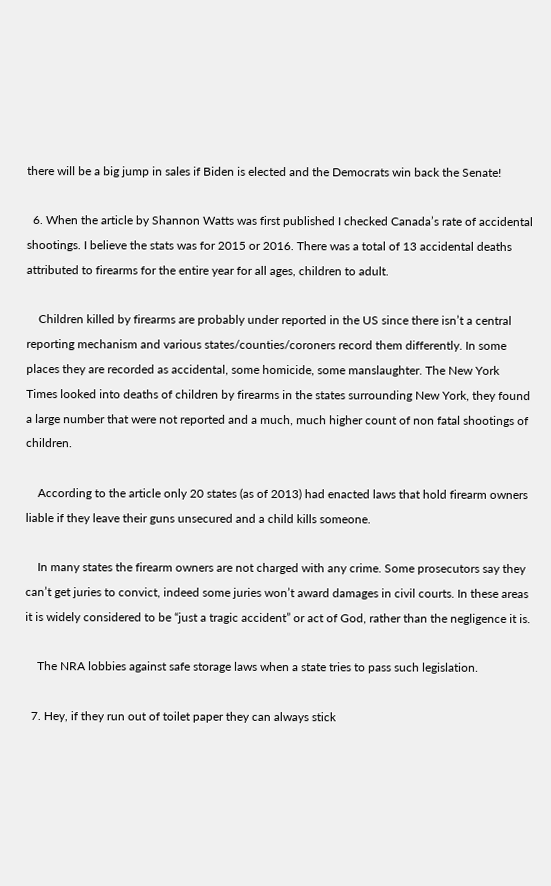there will be a big jump in sales if Biden is elected and the Democrats win back the Senate!

  6. When the article by Shannon Watts was first published I checked Canada’s rate of accidental shootings. I believe the stats was for 2015 or 2016. There was a total of 13 accidental deaths attributed to firearms for the entire year for all ages, children to adult.

    Children killed by firearms are probably under reported in the US since there isn’t a central reporting mechanism and various states/counties/coroners record them differently. In some places they are recorded as accidental, some homicide, some manslaughter. The New York Times looked into deaths of children by firearms in the states surrounding New York, they found a large number that were not reported and a much, much higher count of non fatal shootings of children.

    According to the article only 20 states (as of 2013) had enacted laws that hold firearm owners liable if they leave their guns unsecured and a child kills someone.

    In many states the firearm owners are not charged with any crime. Some prosecutors say they can’t get juries to convict, indeed some juries won’t award damages in civil courts. In these areas it is widely considered to be “just a tragic accident” or act of God, rather than the negligence it is.

    The NRA lobbies against safe storage laws when a state tries to pass such legislation.

  7. Hey, if they run out of toilet paper they can always stick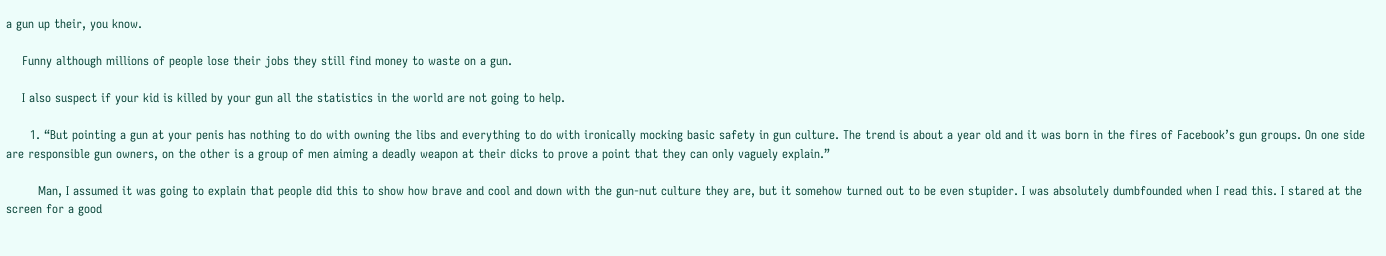a gun up their, you know.

    Funny although millions of people lose their jobs they still find money to waste on a gun.

    I also suspect if your kid is killed by your gun all the statistics in the world are not going to help.

      1. “But pointing a gun at your penis has nothing to do with owning the libs and everything to do with ironically mocking basic safety in gun culture. The trend is about a year old and it was born in the fires of Facebook’s gun groups. On one side are responsible gun owners, on the other is a group of men aiming a deadly weapon at their dicks to prove a point that they can only vaguely explain.”

        Man, I assumed it was going to explain that people did this to show how brave and cool and down with the gun-nut culture they are, but it somehow turned out to be even stupider. I was absolutely dumbfounded when I read this. I stared at the screen for a good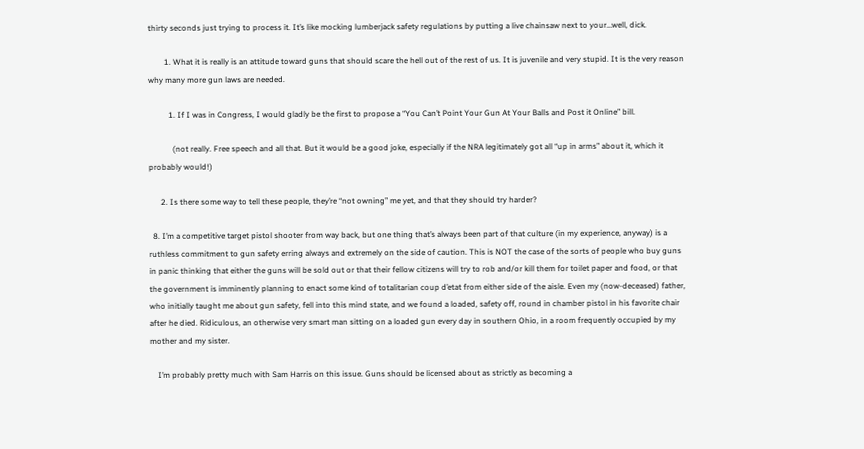thirty seconds just trying to process it. It’s like mocking lumberjack safety regulations by putting a live chainsaw next to your…well, dick.

        1. What it is really is an attitude toward guns that should scare the hell out of the rest of us. It is juvenile and very stupid. It is the very reason why many more gun laws are needed.

          1. If I was in Congress, I would gladly be the first to propose a “You Can’t Point Your Gun At Your Balls and Post it Online” bill.

            (not really. Free speech and all that. But it would be a good joke, especially if the NRA legitimately got all “up in arms” about it, which it probably would!)

      2. Is there some way to tell these people, they’re “not owning” me yet, and that they should try harder?

  8. I’m a competitive target pistol shooter from way back, but one thing that’s always been part of that culture (in my experience, anyway) is a ruthless commitment to gun safety erring always and extremely on the side of caution. This is NOT the case of the sorts of people who buy guns in panic thinking that either the guns will be sold out or that their fellow citizens will try to rob and/or kill them for toilet paper and food, or that the government is imminently planning to enact some kind of totalitarian coup d’etat from either side of the aisle. Even my (now-deceased) father, who initially taught me about gun safety, fell into this mind state, and we found a loaded, safety off, round in chamber pistol in his favorite chair after he died. Ridiculous, an otherwise very smart man sitting on a loaded gun every day in southern Ohio, in a room frequently occupied by my mother and my sister.

    I’m probably pretty much with Sam Harris on this issue. Guns should be licensed about as strictly as becoming a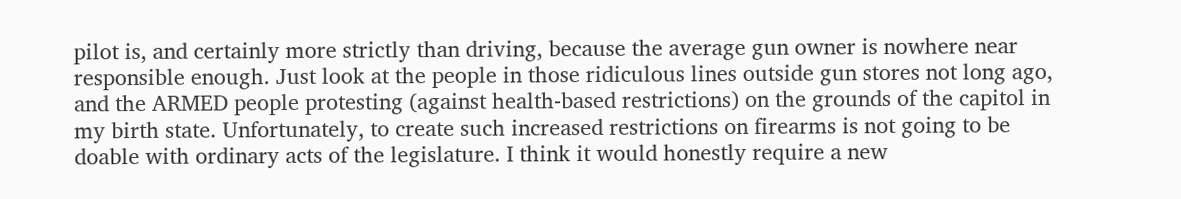pilot is, and certainly more strictly than driving, because the average gun owner is nowhere near responsible enough. Just look at the people in those ridiculous lines outside gun stores not long ago, and the ARMED people protesting (against health-based restrictions) on the grounds of the capitol in my birth state. Unfortunately, to create such increased restrictions on firearms is not going to be doable with ordinary acts of the legislature. I think it would honestly require a new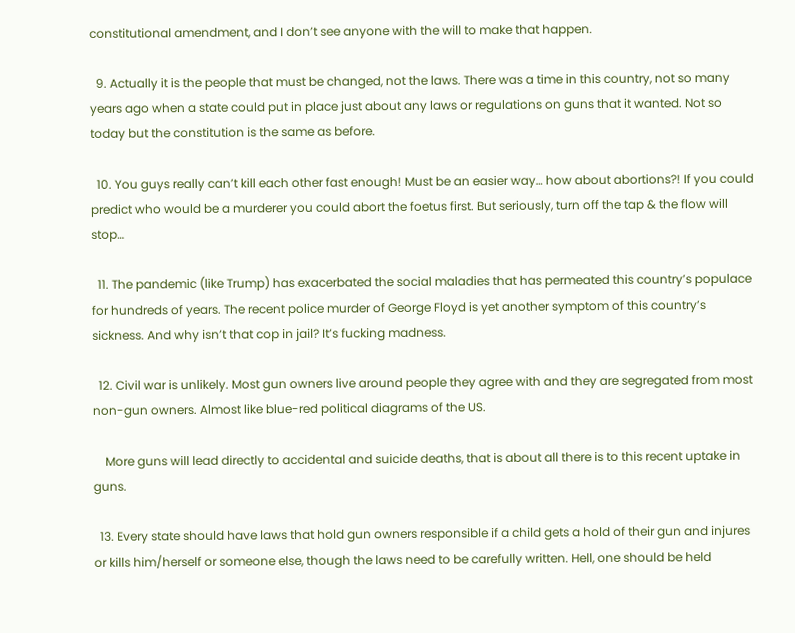constitutional amendment, and I don’t see anyone with the will to make that happen.

  9. Actually it is the people that must be changed, not the laws. There was a time in this country, not so many years ago when a state could put in place just about any laws or regulations on guns that it wanted. Not so today but the constitution is the same as before.

  10. You guys really can’t kill each other fast enough! Must be an easier way… how about abortions?! If you could predict who would be a murderer you could abort the foetus first. But seriously, turn off the tap & the flow will stop…

  11. The pandemic (like Trump) has exacerbated the social maladies that has permeated this country’s populace for hundreds of years. The recent police murder of George Floyd is yet another symptom of this country’s sickness. And why isn’t that cop in jail? It’s fucking madness.

  12. Civil war is unlikely. Most gun owners live around people they agree with and they are segregated from most non-gun owners. Almost like blue-red political diagrams of the US.

    More guns will lead directly to accidental and suicide deaths, that is about all there is to this recent uptake in guns.

  13. Every state should have laws that hold gun owners responsible if a child gets a hold of their gun and injures or kills him/herself or someone else, though the laws need to be carefully written. Hell, one should be held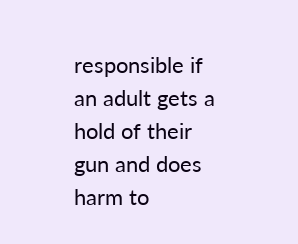responsible if an adult gets a hold of their gun and does harm to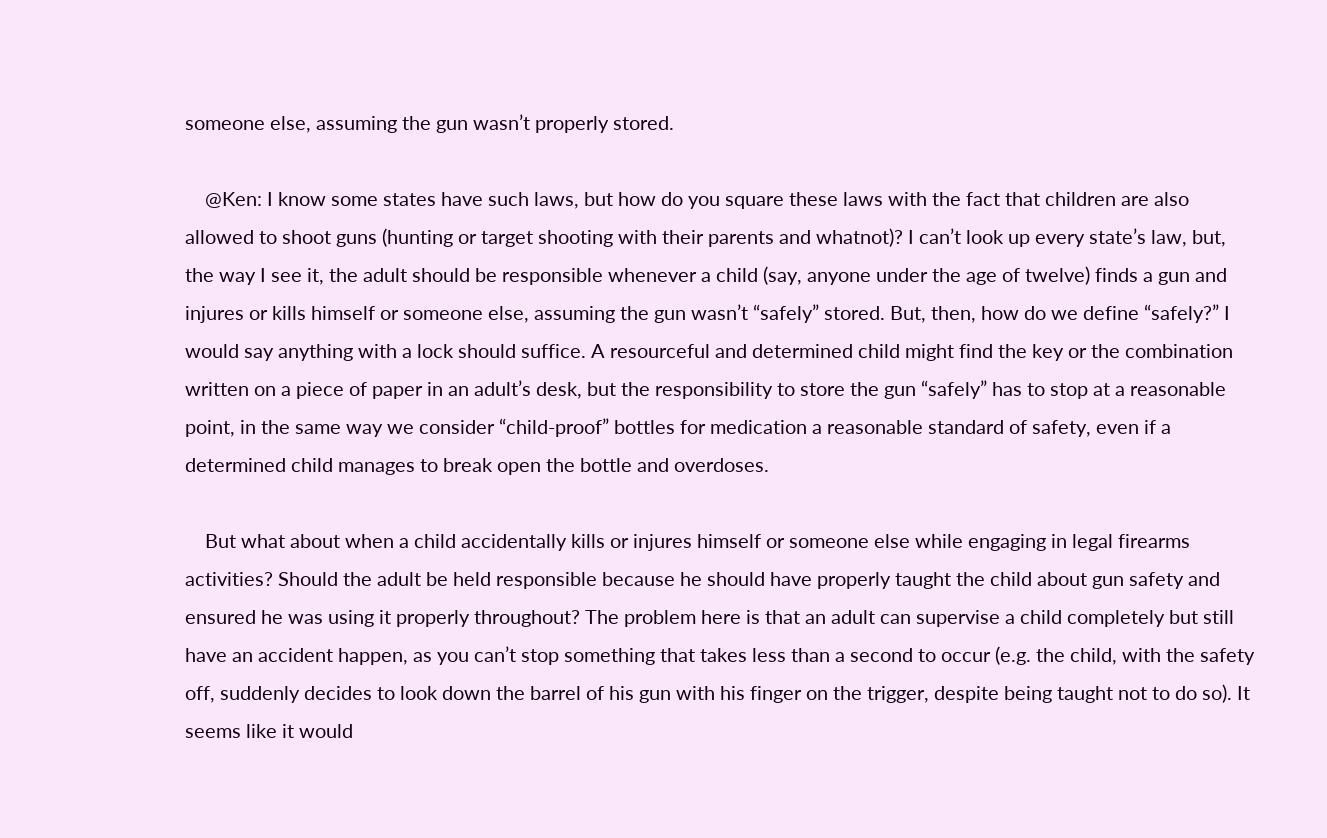someone else, assuming the gun wasn’t properly stored.

    @Ken: I know some states have such laws, but how do you square these laws with the fact that children are also allowed to shoot guns (hunting or target shooting with their parents and whatnot)? I can’t look up every state’s law, but, the way I see it, the adult should be responsible whenever a child (say, anyone under the age of twelve) finds a gun and injures or kills himself or someone else, assuming the gun wasn’t “safely” stored. But, then, how do we define “safely?” I would say anything with a lock should suffice. A resourceful and determined child might find the key or the combination written on a piece of paper in an adult’s desk, but the responsibility to store the gun “safely” has to stop at a reasonable point, in the same way we consider “child-proof” bottles for medication a reasonable standard of safety, even if a determined child manages to break open the bottle and overdoses.

    But what about when a child accidentally kills or injures himself or someone else while engaging in legal firearms activities? Should the adult be held responsible because he should have properly taught the child about gun safety and ensured he was using it properly throughout? The problem here is that an adult can supervise a child completely but still have an accident happen, as you can’t stop something that takes less than a second to occur (e.g. the child, with the safety off, suddenly decides to look down the barrel of his gun with his finger on the trigger, despite being taught not to do so). It seems like it would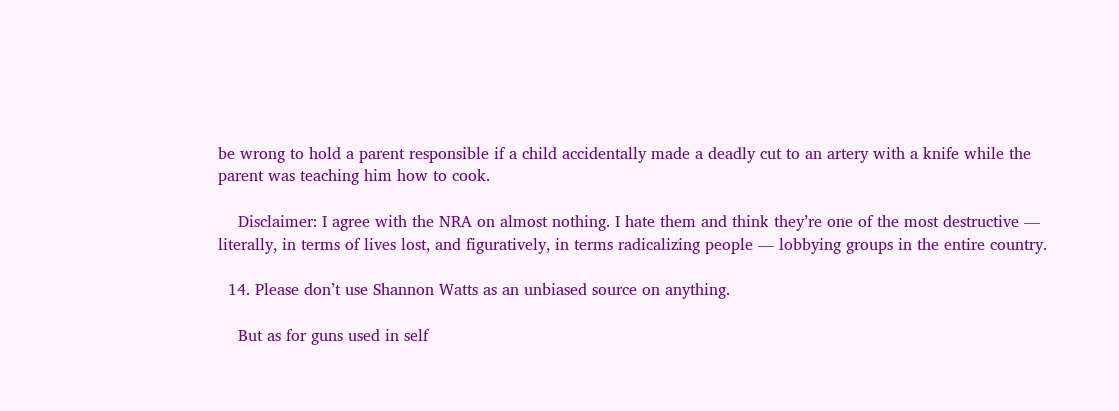be wrong to hold a parent responsible if a child accidentally made a deadly cut to an artery with a knife while the parent was teaching him how to cook.

    Disclaimer: I agree with the NRA on almost nothing. I hate them and think they’re one of the most destructive — literally, in terms of lives lost, and figuratively, in terms radicalizing people — lobbying groups in the entire country.

  14. Please don’t use Shannon Watts as an unbiased source on anything.

    But as for guns used in self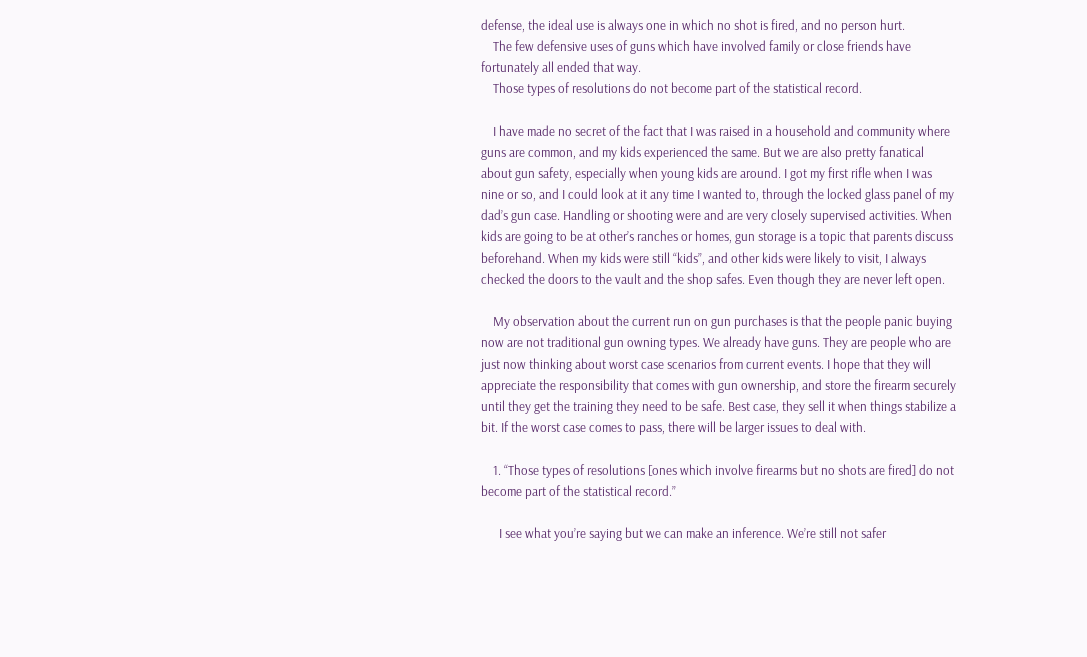defense, the ideal use is always one in which no shot is fired, and no person hurt.
    The few defensive uses of guns which have involved family or close friends have fortunately all ended that way.
    Those types of resolutions do not become part of the statistical record.

    I have made no secret of the fact that I was raised in a household and community where guns are common, and my kids experienced the same. But we are also pretty fanatical about gun safety, especially when young kids are around. I got my first rifle when I was nine or so, and I could look at it any time I wanted to, through the locked glass panel of my dad’s gun case. Handling or shooting were and are very closely supervised activities. When kids are going to be at other’s ranches or homes, gun storage is a topic that parents discuss beforehand. When my kids were still “kids”, and other kids were likely to visit, I always checked the doors to the vault and the shop safes. Even though they are never left open.

    My observation about the current run on gun purchases is that the people panic buying now are not traditional gun owning types. We already have guns. They are people who are just now thinking about worst case scenarios from current events. I hope that they will appreciate the responsibility that comes with gun ownership, and store the firearm securely until they get the training they need to be safe. Best case, they sell it when things stabilize a bit. If the worst case comes to pass, there will be larger issues to deal with.

    1. “Those types of resolutions [ones which involve firearms but no shots are fired] do not become part of the statistical record.”

      I see what you’re saying but we can make an inference. We’re still not safer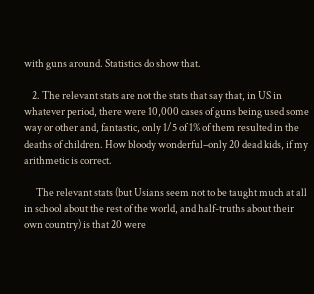with guns around. Statistics do show that.

    2. The relevant stats are not the stats that say that, in US in whatever period, there were 10,000 cases of guns being used some way or other and, fantastic, only 1/5 of 1% of them resulted in the deaths of children. How bloody wonderful–only 20 dead kids, if my arithmetic is correct.

      The relevant stats (but Usians seem not to be taught much at all in school about the rest of the world, and half-truths about their own country) is that 20 were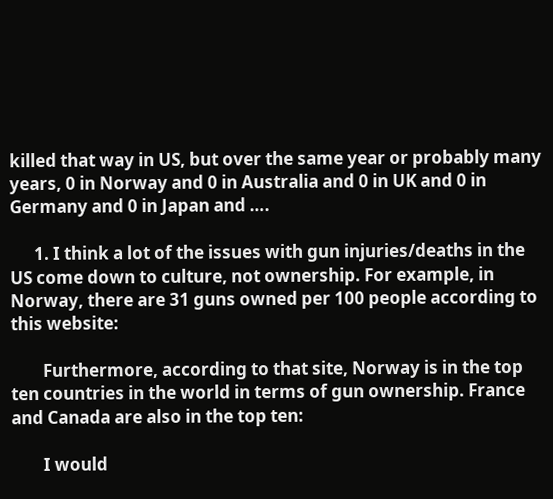killed that way in US, but over the same year or probably many years, 0 in Norway and 0 in Australia and 0 in UK and 0 in Germany and 0 in Japan and ….

      1. I think a lot of the issues with gun injuries/deaths in the US come down to culture, not ownership. For example, in Norway, there are 31 guns owned per 100 people according to this website:

        Furthermore, according to that site, Norway is in the top ten countries in the world in terms of gun ownership. France and Canada are also in the top ten:

        I would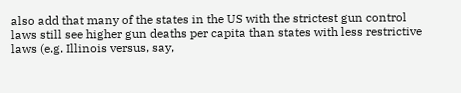also add that many of the states in the US with the strictest gun control laws still see higher gun deaths per capita than states with less restrictive laws (e.g. Illinois versus, say,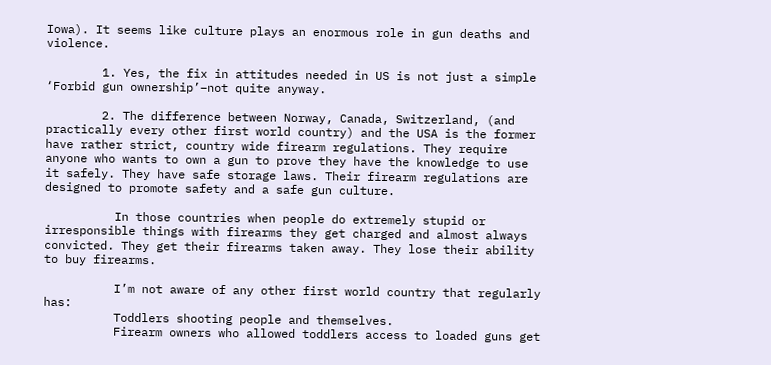Iowa). It seems like culture plays an enormous role in gun deaths and violence.

        1. Yes, the fix in attitudes needed in US is not just a simple ‘Forbid gun ownership’–not quite anyway.

        2. The difference between Norway, Canada, Switzerland, (and practically every other first world country) and the USA is the former have rather strict, country wide firearm regulations. They require anyone who wants to own a gun to prove they have the knowledge to use it safely. They have safe storage laws. Their firearm regulations are designed to promote safety and a safe gun culture.

          In those countries when people do extremely stupid or irresponsible things with firearms they get charged and almost always convicted. They get their firearms taken away. They lose their ability to buy firearms.

          I’m not aware of any other first world country that regularly has:
          Toddlers shooting people and themselves.
          Firearm owners who allowed toddlers access to loaded guns get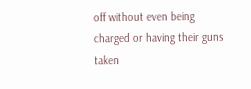off without even being charged or having their guns taken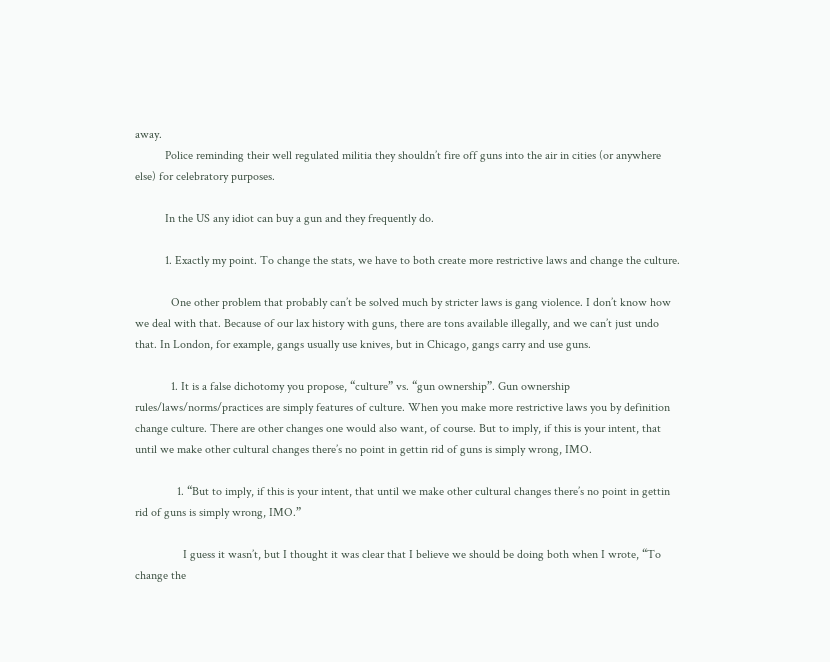away.
          Police reminding their well regulated militia they shouldn’t fire off guns into the air in cities (or anywhere else) for celebratory purposes.

          In the US any idiot can buy a gun and they frequently do.

          1. Exactly my point. To change the stats, we have to both create more restrictive laws and change the culture.

            One other problem that probably can’t be solved much by stricter laws is gang violence. I don’t know how we deal with that. Because of our lax history with guns, there are tons available illegally, and we can’t just undo that. In London, for example, gangs usually use knives, but in Chicago, gangs carry and use guns.

            1. It is a false dichotomy you propose, “culture” vs. “gun ownership”. Gun ownership rules/laws/norms/practices are simply features of culture. When you make more restrictive laws you by definition change culture. There are other changes one would also want, of course. But to imply, if this is your intent, that until we make other cultural changes there’s no point in gettin rid of guns is simply wrong, IMO.

              1. “But to imply, if this is your intent, that until we make other cultural changes there’s no point in gettin rid of guns is simply wrong, IMO.”

                I guess it wasn’t, but I thought it was clear that I believe we should be doing both when I wrote, “To change the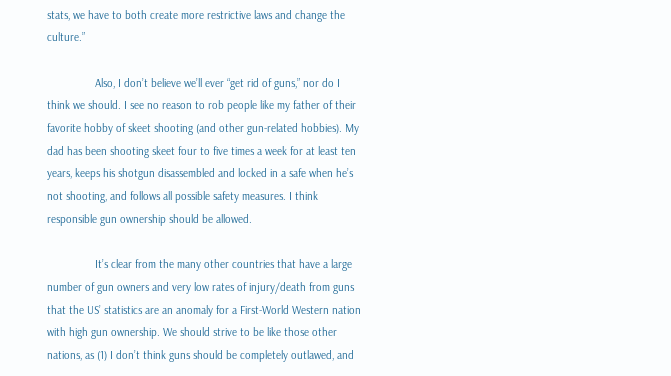stats, we have to both create more restrictive laws and change the culture.”

                Also, I don’t believe we’ll ever “get rid of guns,” nor do I think we should. I see no reason to rob people like my father of their favorite hobby of skeet shooting (and other gun-related hobbies). My dad has been shooting skeet four to five times a week for at least ten years, keeps his shotgun disassembled and locked in a safe when he’s not shooting, and follows all possible safety measures. I think responsible gun ownership should be allowed.

                It’s clear from the many other countries that have a large number of gun owners and very low rates of injury/death from guns that the US’ statistics are an anomaly for a First-World Western nation with high gun ownership. We should strive to be like those other nations, as (1) I don’t think guns should be completely outlawed, and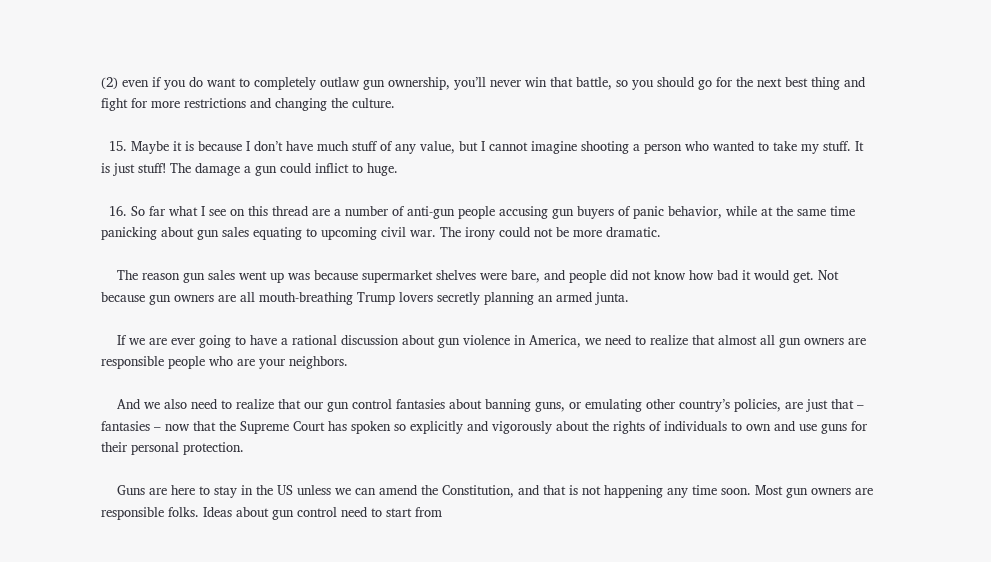(2) even if you do want to completely outlaw gun ownership, you’ll never win that battle, so you should go for the next best thing and fight for more restrictions and changing the culture.

  15. Maybe it is because I don’t have much stuff of any value, but I cannot imagine shooting a person who wanted to take my stuff. It is just stuff! The damage a gun could inflict to huge.

  16. So far what I see on this thread are a number of anti-gun people accusing gun buyers of panic behavior, while at the same time panicking about gun sales equating to upcoming civil war. The irony could not be more dramatic.

    The reason gun sales went up was because supermarket shelves were bare, and people did not know how bad it would get. Not because gun owners are all mouth-breathing Trump lovers secretly planning an armed junta.

    If we are ever going to have a rational discussion about gun violence in America, we need to realize that almost all gun owners are responsible people who are your neighbors.

    And we also need to realize that our gun control fantasies about banning guns, or emulating other country’s policies, are just that – fantasies – now that the Supreme Court has spoken so explicitly and vigorously about the rights of individuals to own and use guns for their personal protection.

    Guns are here to stay in the US unless we can amend the Constitution, and that is not happening any time soon. Most gun owners are responsible folks. Ideas about gun control need to start from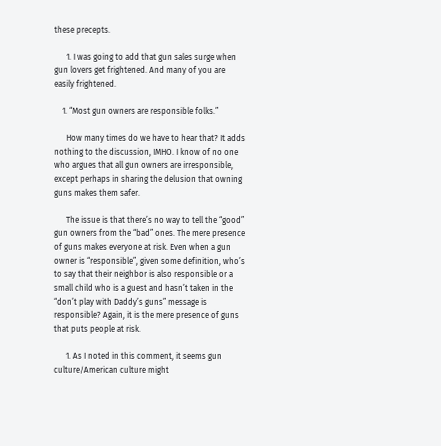these precepts.

      1. I was going to add that gun sales surge when gun lovers get frightened. And many of you are easily frightened.

    1. “Most gun owners are responsible folks.”

      How many times do we have to hear that? It adds nothing to the discussion, IMHO. I know of no one who argues that all gun owners are irresponsible, except perhaps in sharing the delusion that owning guns makes them safer.

      The issue is that there’s no way to tell the “good” gun owners from the “bad” ones. The mere presence of guns makes everyone at risk. Even when a gun owner is “responsible”, given some definition, who’s to say that their neighbor is also responsible or a small child who is a guest and hasn’t taken in the “don’t play with Daddy’s guns” message is responsible? Again, it is the mere presence of guns that puts people at risk.

      1. As I noted in this comment, it seems gun culture/American culture might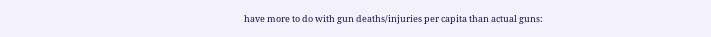have more to do with gun deaths/injuries per capita than actual guns: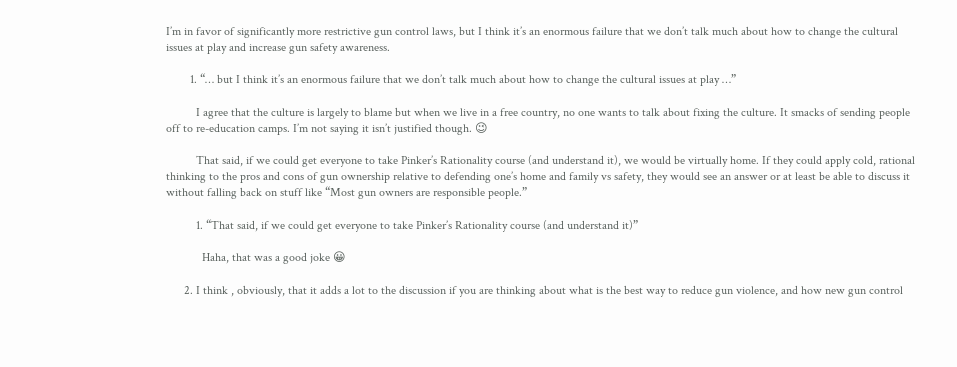I’m in favor of significantly more restrictive gun control laws, but I think it’s an enormous failure that we don’t talk much about how to change the cultural issues at play and increase gun safety awareness.

        1. “… but I think it’s an enormous failure that we don’t talk much about how to change the cultural issues at play …”

          I agree that the culture is largely to blame but when we live in a free country, no one wants to talk about fixing the culture. It smacks of sending people off to re-education camps. I’m not saying it isn’t justified though. 😉

          That said, if we could get everyone to take Pinker’s Rationality course (and understand it), we would be virtually home. If they could apply cold, rational thinking to the pros and cons of gun ownership relative to defending one’s home and family vs safety, they would see an answer or at least be able to discuss it without falling back on stuff like “Most gun owners are responsible people.”

          1. “That said, if we could get everyone to take Pinker’s Rationality course (and understand it)”

            Haha, that was a good joke 😀

      2. I think , obviously, that it adds a lot to the discussion if you are thinking about what is the best way to reduce gun violence, and how new gun control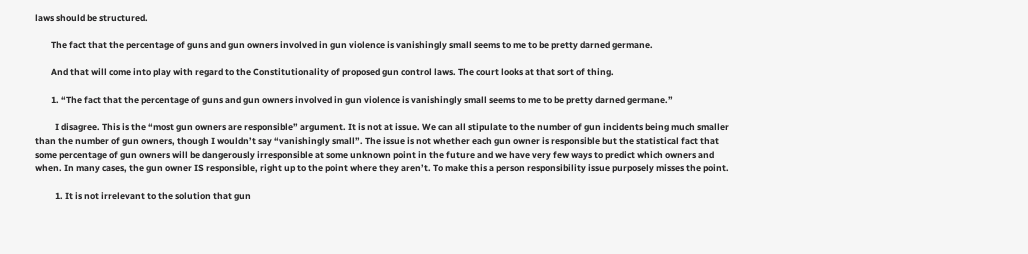laws should be structured.

        The fact that the percentage of guns and gun owners involved in gun violence is vanishingly small seems to me to be pretty darned germane.

        And that will come into play with regard to the Constitutionality of proposed gun control laws. The court looks at that sort of thing.

        1. “The fact that the percentage of guns and gun owners involved in gun violence is vanishingly small seems to me to be pretty darned germane.”

          I disagree. This is the “most gun owners are responsible” argument. It is not at issue. We can all stipulate to the number of gun incidents being much smaller than the number of gun owners, though I wouldn’t say “vanishingly small”. The issue is not whether each gun owner is responsible but the statistical fact that some percentage of gun owners will be dangerously irresponsible at some unknown point in the future and we have very few ways to predict which owners and when. In many cases, the gun owner IS responsible, right up to the point where they aren’t. To make this a person responsibility issue purposely misses the point.

          1. It is not irrelevant to the solution that gun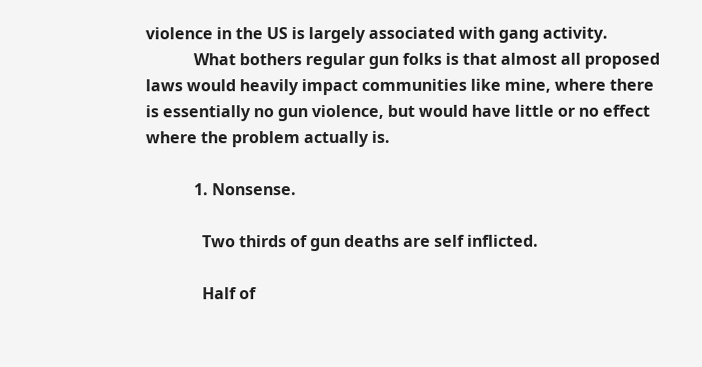violence in the US is largely associated with gang activity.
            What bothers regular gun folks is that almost all proposed laws would heavily impact communities like mine, where there is essentially no gun violence, but would have little or no effect where the problem actually is.

            1. Nonsense.

              Two thirds of gun deaths are self inflicted.

              Half of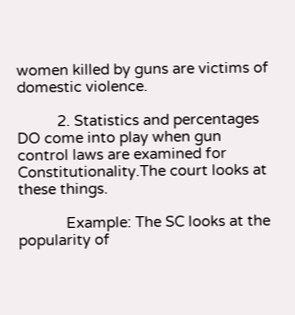women killed by guns are victims of domestic violence.

          2. Statistics and percentages DO come into play when gun control laws are examined for Constitutionality.The court looks at these things.

            Example: The SC looks at the popularity of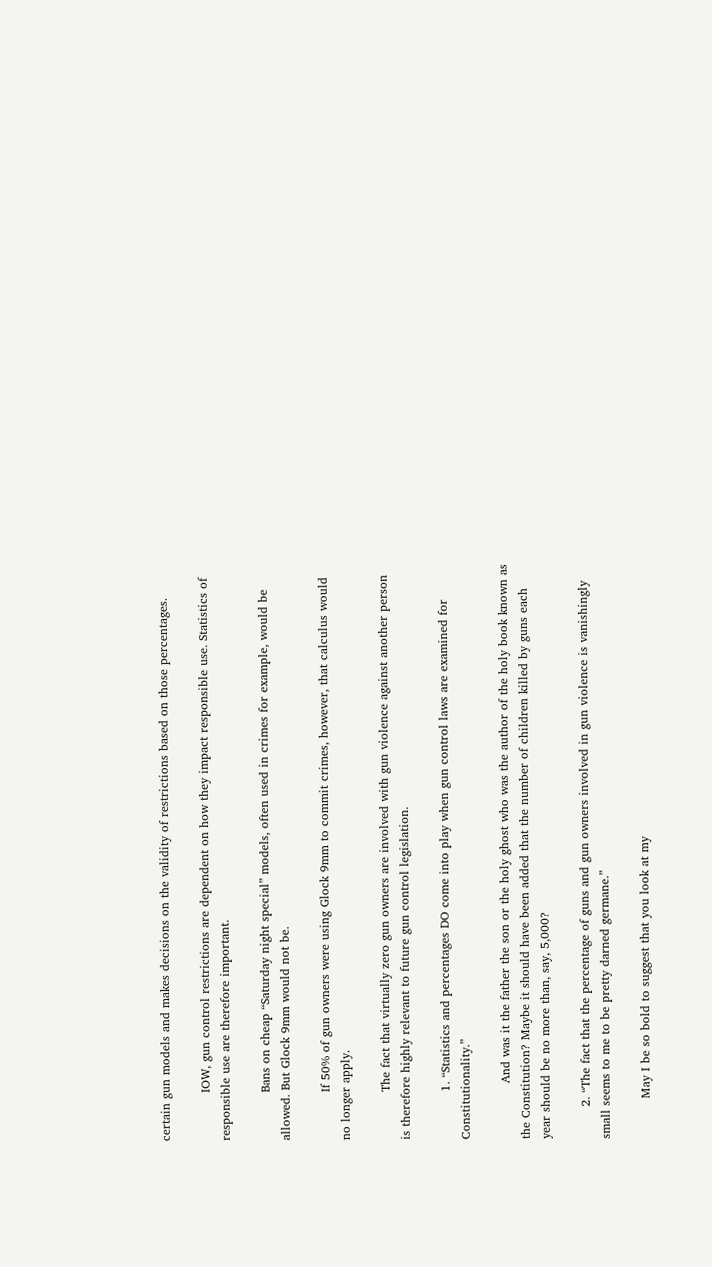certain gun models and makes decisions on the validity of restrictions based on those percentages.

            IOW, gun control restrictions are dependent on how they impact responsible use. Statistics of responsible use are therefore important.

            Bans on cheap “Saturday night special” models, often used in crimes for example, would be allowed. But Glock 9mm would not be.

            If 50% of gun owners were using Glock 9mm to commit crimes, however, that calculus would no longer apply.

            The fact that virtually zero gun owners are involved with gun violence against another person is therefore highly relevant to future gun control legislation.

            1. “Statistics and percentages DO come into play when gun control laws are examined for Constitutionality.”

              And was it the father the son or the holy ghost who was the author of the holy book known as the Constitution? Maybe it should have been added that the number of children killed by guns each year should be no more than, say, 5,000?

        2. “The fact that the percentage of guns and gun owners involved in gun violence is vanishingly small seems to me to be pretty darned germane.”

          May I be so bold to suggest that you look at my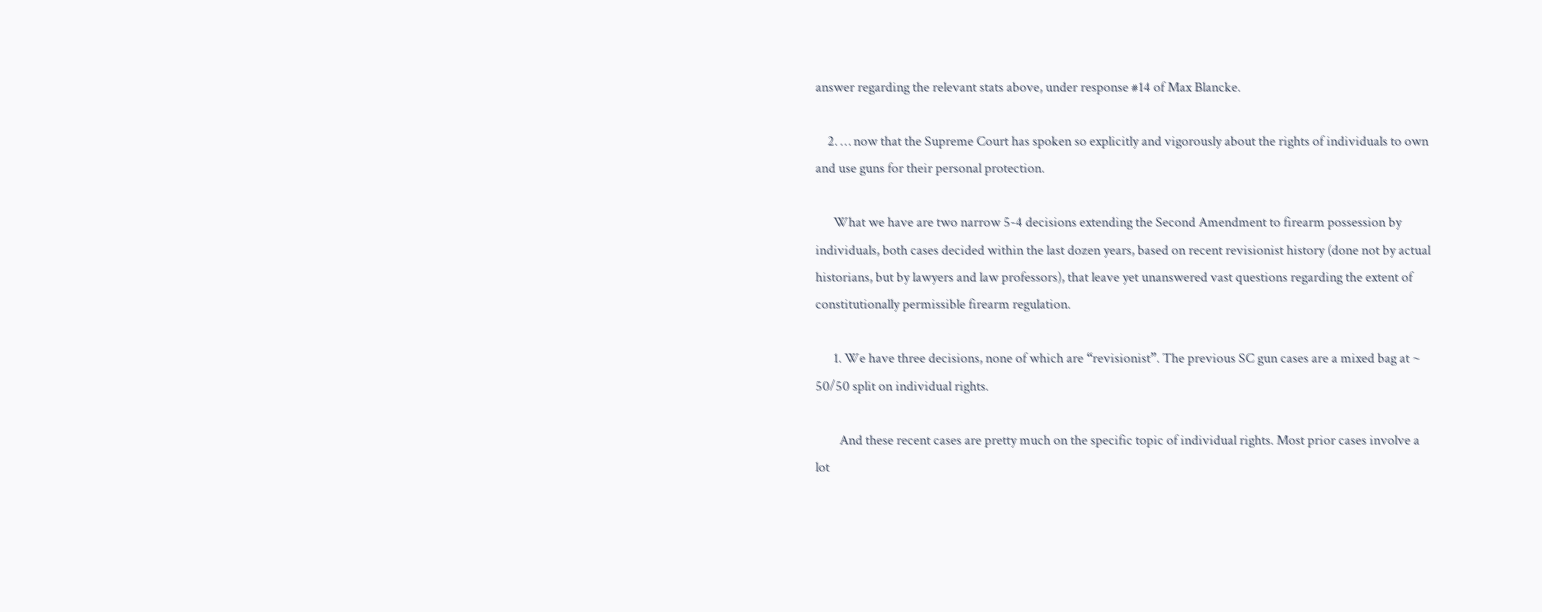answer regarding the relevant stats above, under response #14 of Max Blancke.

    2. … now that the Supreme Court has spoken so explicitly and vigorously about the rights of individuals to own and use guns for their personal protection.

      What we have are two narrow 5-4 decisions extending the Second Amendment to firearm possession by individuals, both cases decided within the last dozen years, based on recent revisionist history (done not by actual historians, but by lawyers and law professors), that leave yet unanswered vast questions regarding the extent of constitutionally permissible firearm regulation.

      1. We have three decisions, none of which are “revisionist”. The previous SC gun cases are a mixed bag at ~ 50/50 split on individual rights.

        And these recent cases are pretty much on the specific topic of individual rights. Most prior cases involve a lot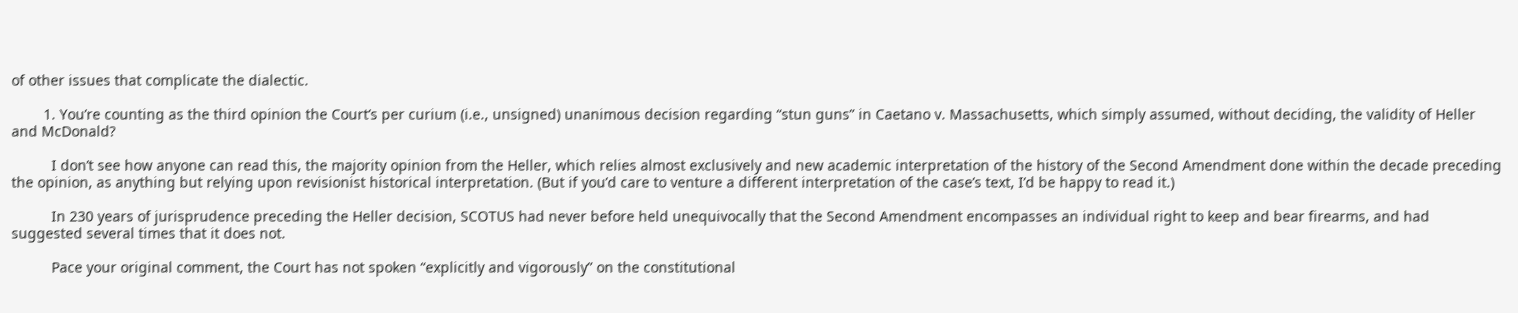of other issues that complicate the dialectic.

        1. You’re counting as the third opinion the Court’s per curium (i.e., unsigned) unanimous decision regarding “stun guns” in Caetano v. Massachusetts, which simply assumed, without deciding, the validity of Heller and McDonald?

          I don’t see how anyone can read this, the majority opinion from the Heller, which relies almost exclusively and new academic interpretation of the history of the Second Amendment done within the decade preceding the opinion, as anything but relying upon revisionist historical interpretation. (But if you’d care to venture a different interpretation of the case’s text, I’d be happy to read it.)

          In 230 years of jurisprudence preceding the Heller decision, SCOTUS had never before held unequivocally that the Second Amendment encompasses an individual right to keep and bear firearms, and had suggested several times that it does not.

          Pace your original comment, the Court has not spoken “explicitly and vigorously” on the constitutional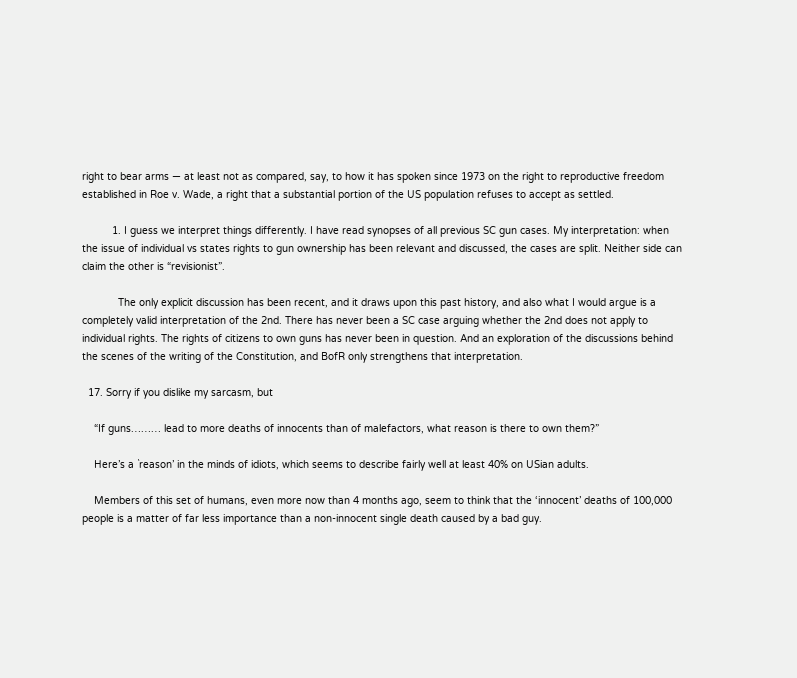right to bear arms — at least not as compared, say, to how it has spoken since 1973 on the right to reproductive freedom established in Roe v. Wade, a right that a substantial portion of the US population refuses to accept as settled.

          1. I guess we interpret things differently. I have read synopses of all previous SC gun cases. My interpretation: when the issue of individual vs states rights to gun ownership has been relevant and discussed, the cases are split. Neither side can claim the other is “revisionist”.

            The only explicit discussion has been recent, and it draws upon this past history, and also what I would argue is a completely valid interpretation of the 2nd. There has never been a SC case arguing whether the 2nd does not apply to individual rights. The rights of citizens to own guns has never been in question. And an exploration of the discussions behind the scenes of the writing of the Constitution, and BofR only strengthens that interpretation.

  17. Sorry if you dislike my sarcasm, but

    “If guns……… lead to more deaths of innocents than of malefactors, what reason is there to own them?”

    Here’s a `reason’ in the minds of idiots, which seems to describe fairly well at least 40% on USian adults.

    Members of this set of humans, even more now than 4 months ago, seem to think that the ‘innocent’ deaths of 100,000 people is a matter of far less importance than a non-innocent single death caused by a bad guy.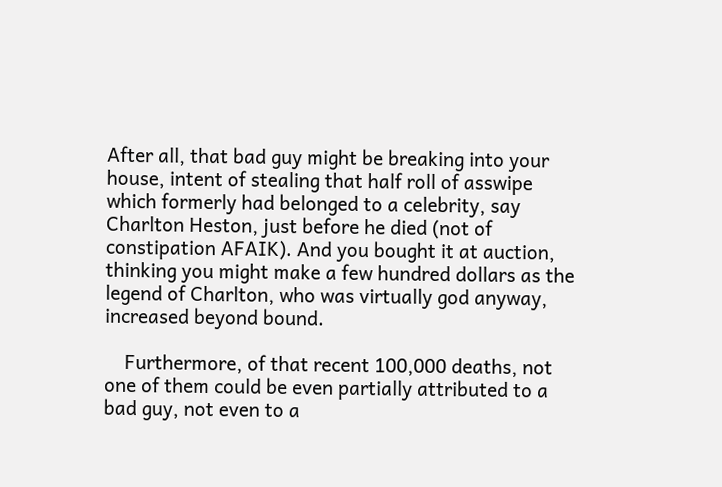After all, that bad guy might be breaking into your house, intent of stealing that half roll of asswipe which formerly had belonged to a celebrity, say Charlton Heston, just before he died (not of constipation AFAIK). And you bought it at auction, thinking you might make a few hundred dollars as the legend of Charlton, who was virtually god anyway, increased beyond bound.

    Furthermore, of that recent 100,000 deaths, not one of them could be even partially attributed to a bad guy, not even to a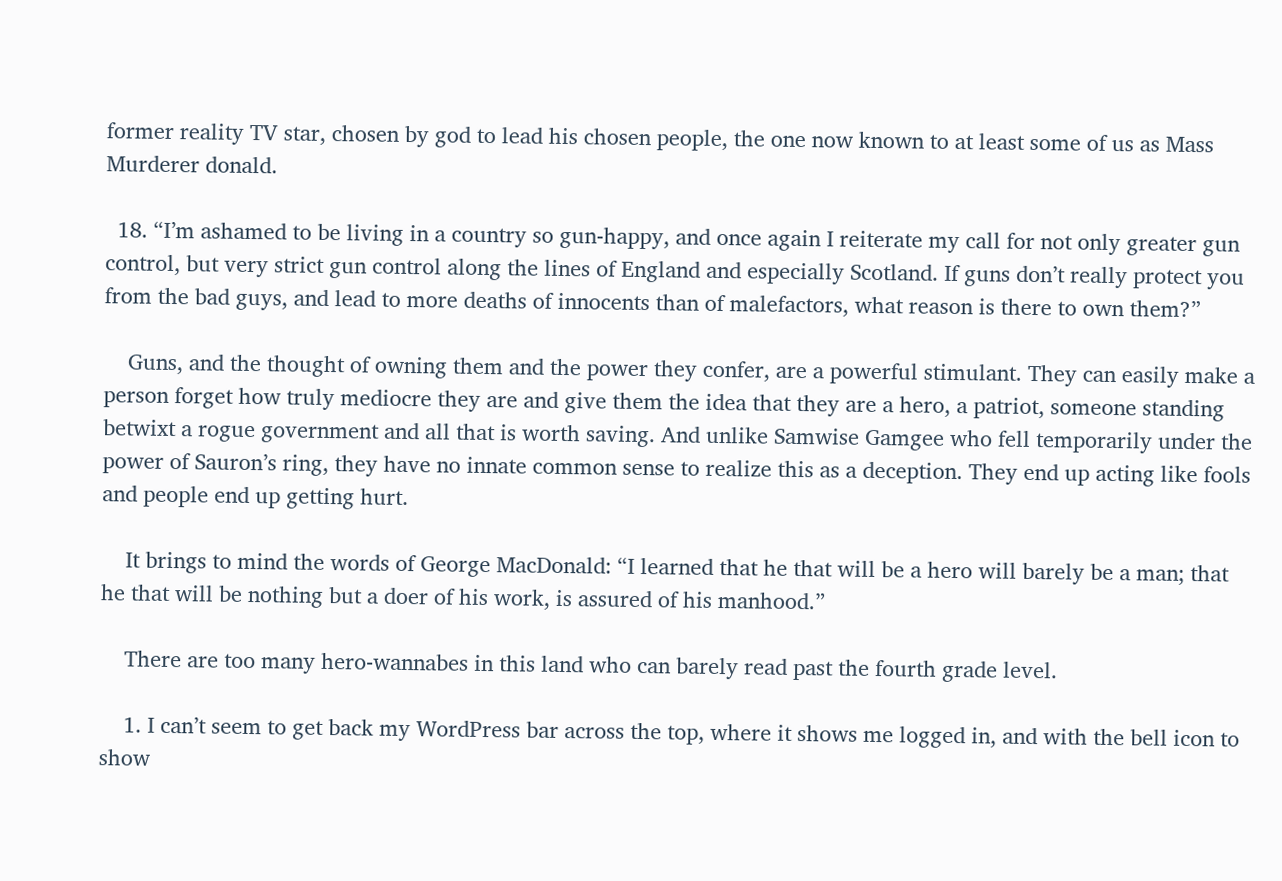former reality TV star, chosen by god to lead his chosen people, the one now known to at least some of us as Mass Murderer donald.

  18. “I’m ashamed to be living in a country so gun-happy, and once again I reiterate my call for not only greater gun control, but very strict gun control along the lines of England and especially Scotland. If guns don’t really protect you from the bad guys, and lead to more deaths of innocents than of malefactors, what reason is there to own them?”

    Guns, and the thought of owning them and the power they confer, are a powerful stimulant. They can easily make a person forget how truly mediocre they are and give them the idea that they are a hero, a patriot, someone standing betwixt a rogue government and all that is worth saving. And unlike Samwise Gamgee who fell temporarily under the power of Sauron’s ring, they have no innate common sense to realize this as a deception. They end up acting like fools and people end up getting hurt.

    It brings to mind the words of George MacDonald: “I learned that he that will be a hero will barely be a man; that he that will be nothing but a doer of his work, is assured of his manhood.”

    There are too many hero-wannabes in this land who can barely read past the fourth grade level.

    1. I can’t seem to get back my WordPress bar across the top, where it shows me logged in, and with the bell icon to show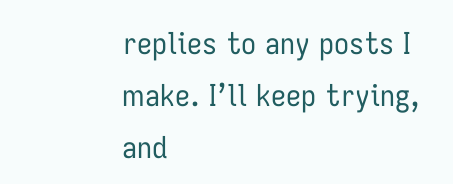replies to any posts I make. I’ll keep trying, and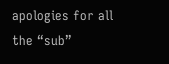apologies for all the “sub”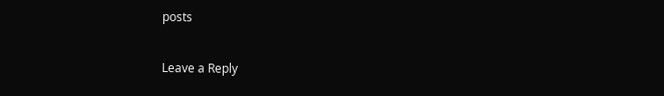posts

Leave a Reply